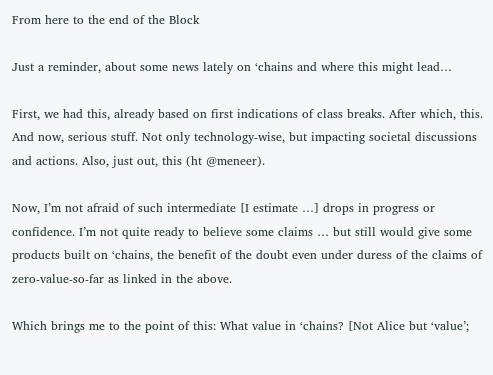From here to the end of the Block

Just a reminder, about some news lately on ‘chains and where this might lead…

First, we had this, already based on first indications of class breaks. After which, this.
And now, serious stuff. Not only technology-wise, but impacting societal discussions and actions. Also, just out, this (ht @meneer).

Now, I’m not afraid of such intermediate [I estimate …] drops in progress or confidence. I’m not quite ready to believe some claims … but still would give some products built on ‘chains, the benefit of the doubt even under duress of the claims of zero-value-so-far as linked in the above.

Which brings me to the point of this: What value in ‘chains? [Not Alice but ‘value’;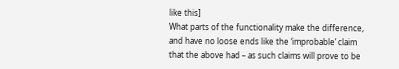like this]
What parts of the functionality make the difference, and have no loose ends like the ‘improbable’ claim that the above had – as such claims will prove to be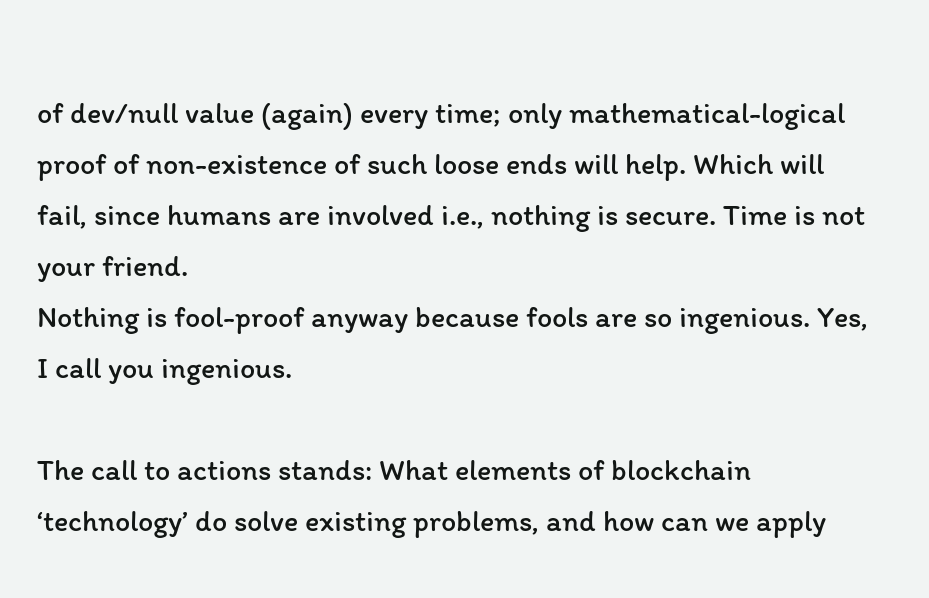of dev/null value (again) every time; only mathematical-logical proof of non-existence of such loose ends will help. Which will fail, since humans are involved i.e., nothing is secure. Time is not your friend.
Nothing is fool-proof anyway because fools are so ingenious. Yes, I call you ingenious.

The call to actions stands: What elements of blockchain ‘technology’ do solve existing problems, and how can we apply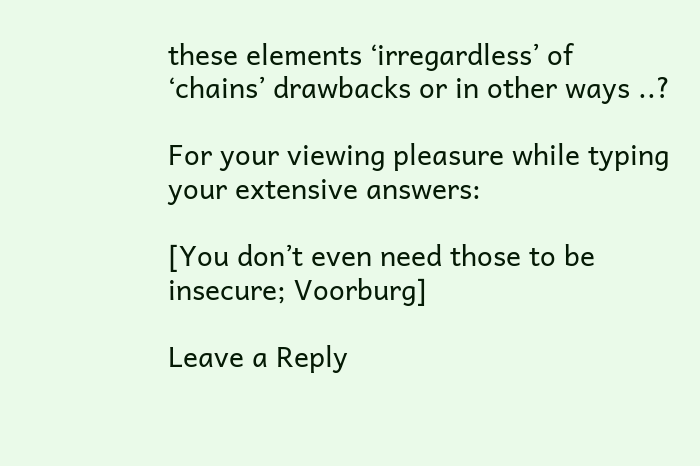these elements ‘irregardless’ of ‘chains’ drawbacks or in other ways ..?

For your viewing pleasure while typing your extensive answers:

[You don’t even need those to be insecure; Voorburg]

Leave a Reply